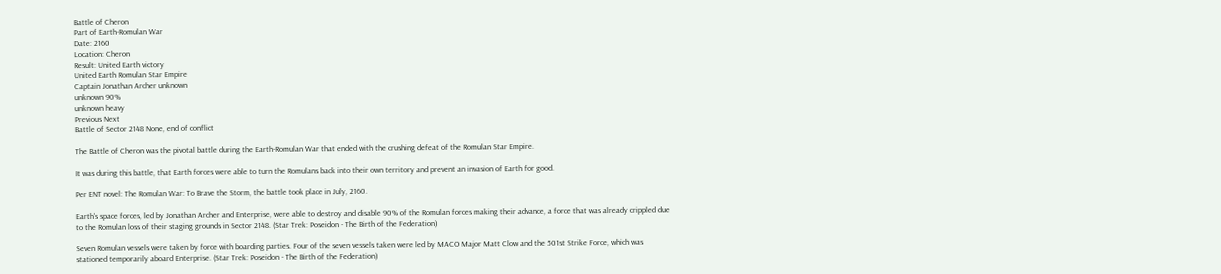Battle of Cheron
Part of Earth-Romulan War
Date: 2160
Location: Cheron
Result: United Earth victory
United Earth Romulan Star Empire
Captain Jonathan Archer unknown
unknown 90%
unknown heavy
Previous Next
Battle of Sector 2148 None, end of conflict

The Battle of Cheron was the pivotal battle during the Earth-Romulan War that ended with the crushing defeat of the Romulan Star Empire.

It was during this battle, that Earth forces were able to turn the Romulans back into their own territory and prevent an invasion of Earth for good.

Per ENT novel: The Romulan War: To Brave the Storm, the battle took place in July, 2160.

Earth's space forces, led by Jonathan Archer and Enterprise, were able to destroy and disable 90% of the Romulan forces making their advance, a force that was already crippled due to the Romulan loss of their staging grounds in Sector 2148. (Star Trek: Poseidon - The Birth of the Federation)

Seven Romulan vessels were taken by force with boarding parties. Four of the seven vessels taken were led by MACO Major Matt Clow and the 501st Strike Force, which was stationed temporarily aboard Enterprise. (Star Trek: Poseidon - The Birth of the Federation)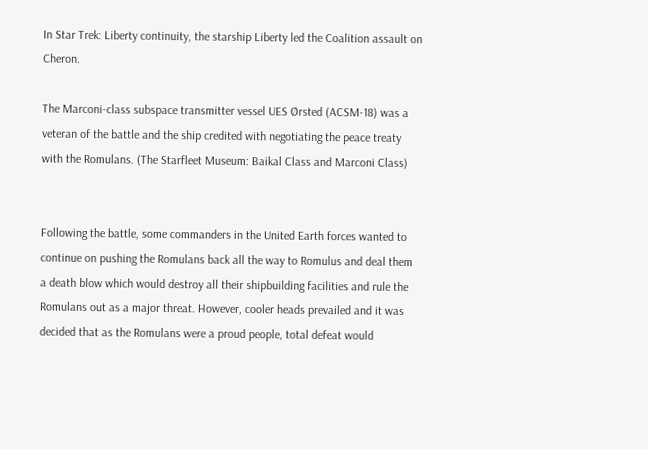In Star Trek: Liberty continuity, the starship Liberty led the Coalition assault on Cheron.

The Marconi-class subspace transmitter vessel UES Ørsted (ACSM-18) was a veteran of the battle and the ship credited with negotiating the peace treaty with the Romulans. (The Starfleet Museum: Baikal Class and Marconi Class)


Following the battle, some commanders in the United Earth forces wanted to continue on pushing the Romulans back all the way to Romulus and deal them a death blow which would destroy all their shipbuilding facilities and rule the Romulans out as a major threat. However, cooler heads prevailed and it was decided that as the Romulans were a proud people, total defeat would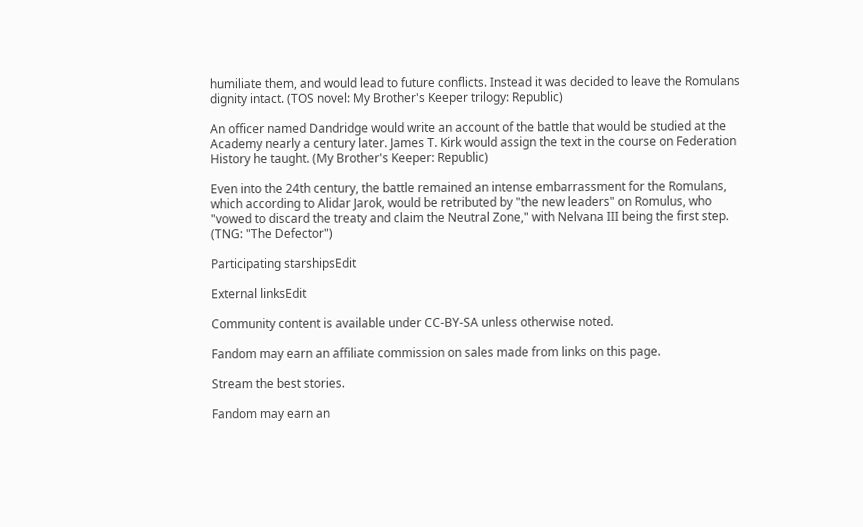humiliate them, and would lead to future conflicts. Instead it was decided to leave the Romulans dignity intact. (TOS novel: My Brother's Keeper trilogy: Republic)

An officer named Dandridge would write an account of the battle that would be studied at the Academy nearly a century later. James T. Kirk would assign the text in the course on Federation History he taught. (My Brother's Keeper: Republic)

Even into the 24th century, the battle remained an intense embarrassment for the Romulans, which according to Alidar Jarok, would be retributed by "the new leaders" on Romulus, who "vowed to discard the treaty and claim the Neutral Zone," with Nelvana III being the first step. (TNG: "The Defector")

Participating starshipsEdit

External linksEdit

Community content is available under CC-BY-SA unless otherwise noted.

Fandom may earn an affiliate commission on sales made from links on this page.

Stream the best stories.

Fandom may earn an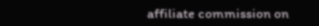affiliate commission on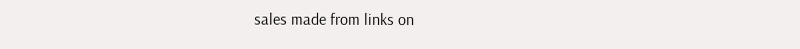sales made from links on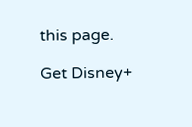this page.

Get Disney+